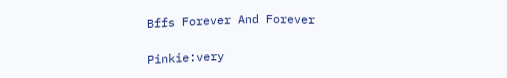Bffs Forever And Forever

Pinkie:very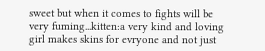sweet but when it comes to fights will be very fuming...kitten:a very kind and loving girl makes skins for evryone and not just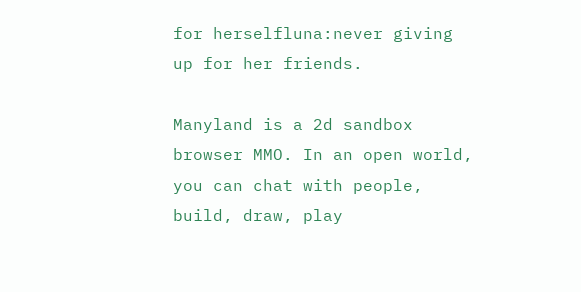for herselfluna:never giving up for her friends.

Manyland is a 2d sandbox browser MMO. In an open world, you can chat with people, build, draw, play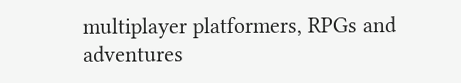multiplayer platformers, RPGs and adventures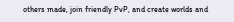others made, join friendly PvP, and create worlds and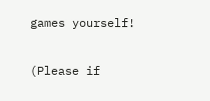games yourself!

(Please if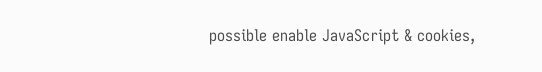possible enable JavaScript & cookies,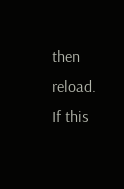then reload. If this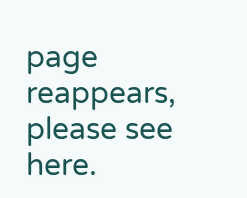page reappears, please see here.